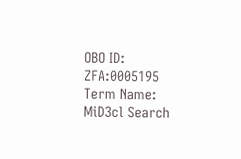OBO ID: ZFA:0005195
Term Name: MiD3cl Search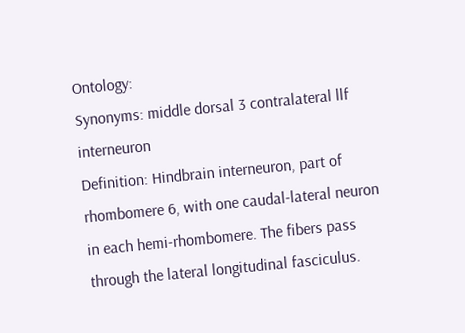Ontology:
Synonyms: middle dorsal 3 contralateral llf interneuron
Definition: Hindbrain interneuron, part of rhombomere 6, with one caudal-lateral neuron in each hemi-rhombomere. The fibers pass through the lateral longitudinal fasciculus.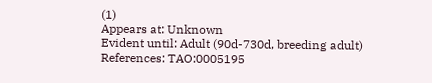(1)
Appears at: Unknown
Evident until: Adult (90d-730d, breeding adult)
References: TAO:0005195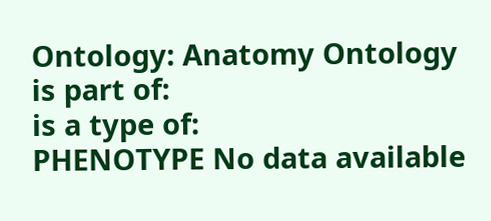Ontology: Anatomy Ontology
is part of:
is a type of:
PHENOTYPE No data available